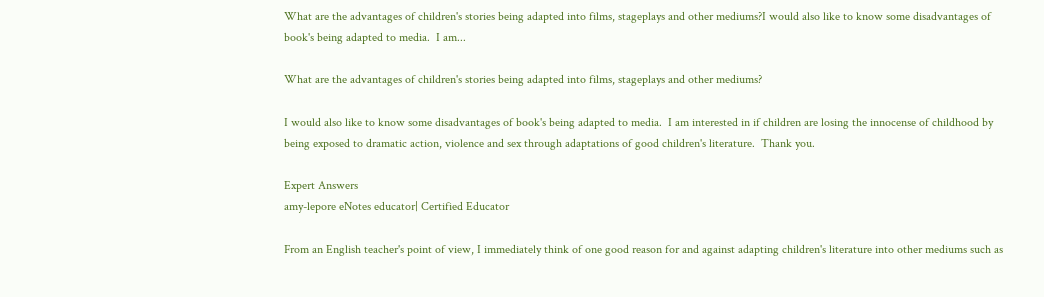What are the advantages of children's stories being adapted into films, stageplays and other mediums?I would also like to know some disadvantages of book's being adapted to media.  I am...

What are the advantages of children's stories being adapted into films, stageplays and other mediums?

I would also like to know some disadvantages of book's being adapted to media.  I am interested in if children are losing the innocense of childhood by being exposed to dramatic action, violence and sex through adaptations of good children's literature.  Thank you.

Expert Answers
amy-lepore eNotes educator| Certified Educator

From an English teacher's point of view, I immediately think of one good reason for and against adapting children's literature into other mediums such as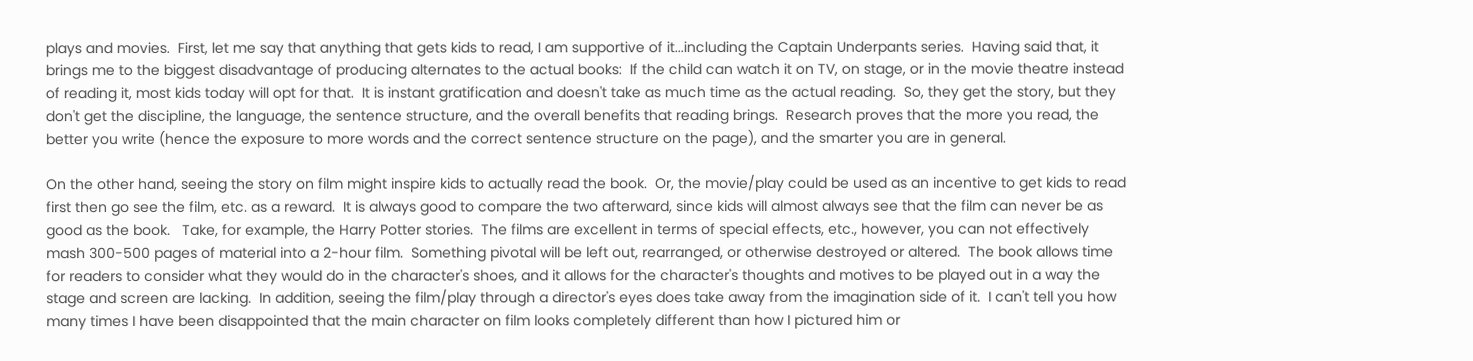plays and movies.  First, let me say that anything that gets kids to read, I am supportive of it...including the Captain Underpants series.  Having said that, it brings me to the biggest disadvantage of producing alternates to the actual books:  If the child can watch it on TV, on stage, or in the movie theatre instead of reading it, most kids today will opt for that.  It is instant gratification and doesn't take as much time as the actual reading.  So, they get the story, but they don't get the discipline, the language, the sentence structure, and the overall benefits that reading brings.  Research proves that the more you read, the better you write (hence the exposure to more words and the correct sentence structure on the page), and the smarter you are in general.

On the other hand, seeing the story on film might inspire kids to actually read the book.  Or, the movie/play could be used as an incentive to get kids to read first then go see the film, etc. as a reward.  It is always good to compare the two afterward, since kids will almost always see that the film can never be as good as the book.   Take, for example, the Harry Potter stories.  The films are excellent in terms of special effects, etc., however, you can not effectively mash 300-500 pages of material into a 2-hour film.  Something pivotal will be left out, rearranged, or otherwise destroyed or altered.  The book allows time for readers to consider what they would do in the character's shoes, and it allows for the character's thoughts and motives to be played out in a way the stage and screen are lacking.  In addition, seeing the film/play through a director's eyes does take away from the imagination side of it.  I can't tell you how many times I have been disappointed that the main character on film looks completely different than how I pictured him or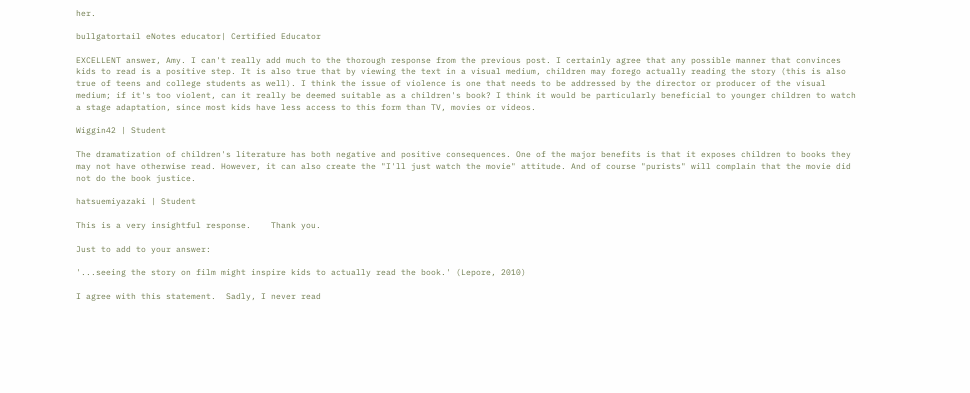her.

bullgatortail eNotes educator| Certified Educator

EXCELLENT answer, Amy. I can't really add much to the thorough response from the previous post. I certainly agree that any possible manner that convinces kids to read is a positive step. It is also true that by viewing the text in a visual medium, children may forego actually reading the story (this is also true of teens and college students as well). I think the issue of violence is one that needs to be addressed by the director or producer of the visual medium; if it's too violent, can it really be deemed suitable as a children's book? I think it would be particularly beneficial to younger children to watch a stage adaptation, since most kids have less access to this form than TV, movies or videos.

Wiggin42 | Student

The dramatization of children's literature has both negative and positive consequences. One of the major benefits is that it exposes children to books they may not have otherwise read. However, it can also create the "I'll just watch the movie" attitude. And of course "purists" will complain that the movie did not do the book justice.

hatsuemiyazaki | Student

This is a very insightful response.    Thank you.

Just to add to your answer:

'...seeing the story on film might inspire kids to actually read the book.' (Lepore, 2010)

I agree with this statement.  Sadly, I never read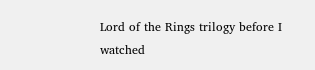Lord of the Rings trilogy before I watched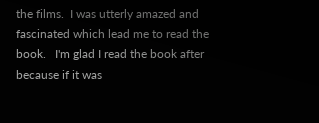the films.  I was utterly amazed and fascinated which lead me to read the book.   I'm glad I read the book after because if it was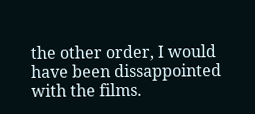the other order, I would have been dissappointed with the films.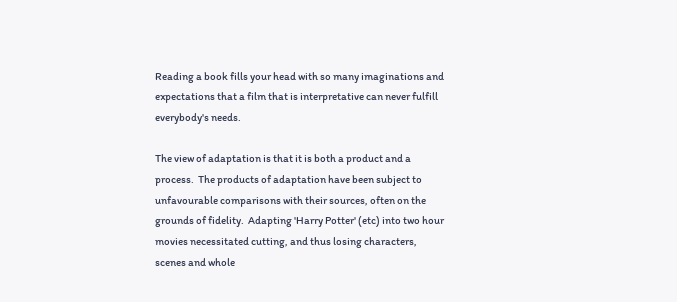Reading a book fills your head with so many imaginations and expectations that a film that is interpretative can never fulfill everybody's needs.

The view of adaptation is that it is both a product and a process.  The products of adaptation have been subject to unfavourable comparisons with their sources, often on the grounds of fidelity.  Adapting 'Harry Potter' (etc) into two hour movies necessitated cutting, and thus losing characters, scenes and whole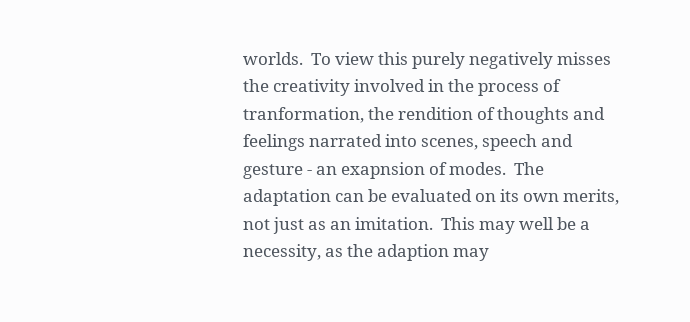worlds.  To view this purely negatively misses the creativity involved in the process of tranformation, the rendition of thoughts and feelings narrated into scenes, speech and gesture - an exapnsion of modes.  The adaptation can be evaluated on its own merits, not just as an imitation.  This may well be a necessity, as the adaption may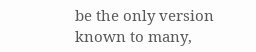be the only version known to many,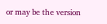or may be the version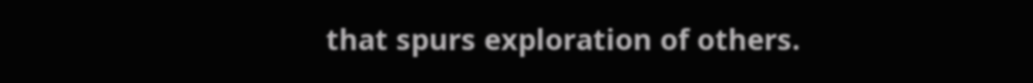that spurs exploration of others.